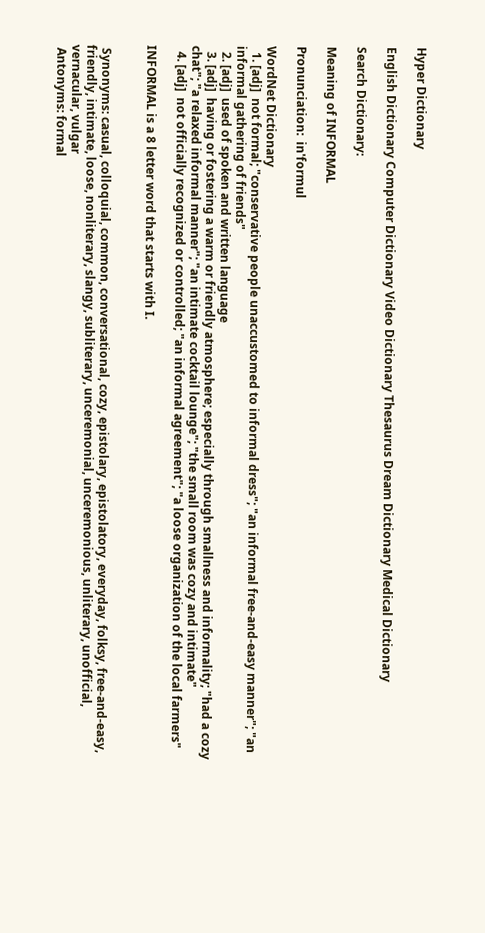Hyper Dictionary

English Dictionary Computer Dictionary Video Dictionary Thesaurus Dream Dictionary Medical Dictionary

Search Dictionary:

Meaning of INFORMAL

Pronunciation:  in'formul

WordNet Dictionary
  1. [adj]  not formal; "conservative people unaccustomed to informal dress"; "an informal free-and-easy manner"; "an informal gathering of friends"
  2. [adj]  used of spoken and written language
  3. [adj]  having or fostering a warm or friendly atmosphere; especially through smallness and informality; "had a cozy chat"; "a relaxed informal manner"; "an intimate cocktail lounge"; "the small room was cozy and intimate"
  4. [adj]  not officially recognized or controlled; "an informal agreement"; "a loose organization of the local farmers"

INFORMAL is a 8 letter word that starts with I.


 Synonyms: casual, colloquial, common, conversational, cozy, epistolary, epistolatory, everyday, folksy, free-and-easy, friendly, intimate, loose, nonliterary, slangy, subliterary, unceremonial, unceremonious, unliterary, unofficial, vernacular, vulgar
 Antonyms: formal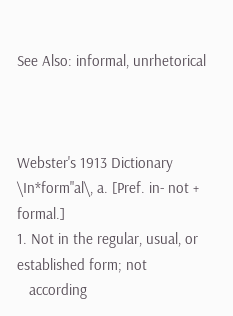See Also: informal, unrhetorical



Webster's 1913 Dictionary
\In*form"al\, a. [Pref. in- not + formal.]
1. Not in the regular, usual, or established form; not
   according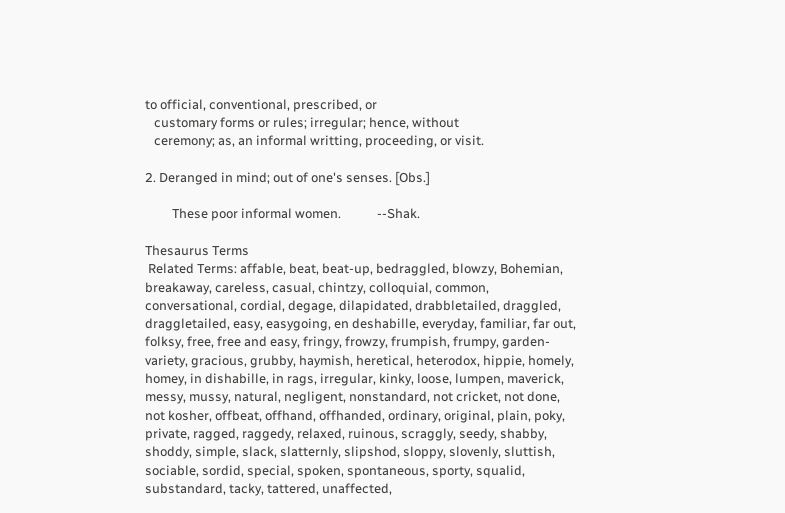to official, conventional, prescribed, or
   customary forms or rules; irregular; hence, without
   ceremony; as, an informal writting, proceeding, or visit.

2. Deranged in mind; out of one's senses. [Obs.]

         These poor informal women.            --Shak.

Thesaurus Terms
 Related Terms: affable, beat, beat-up, bedraggled, blowzy, Bohemian, breakaway, careless, casual, chintzy, colloquial, common, conversational, cordial, degage, dilapidated, drabbletailed, draggled, draggletailed, easy, easygoing, en deshabille, everyday, familiar, far out, folksy, free, free and easy, fringy, frowzy, frumpish, frumpy, garden-variety, gracious, grubby, haymish, heretical, heterodox, hippie, homely, homey, in dishabille, in rags, irregular, kinky, loose, lumpen, maverick, messy, mussy, natural, negligent, nonstandard, not cricket, not done, not kosher, offbeat, offhand, offhanded, ordinary, original, plain, poky, private, ragged, raggedy, relaxed, ruinous, scraggly, seedy, shabby, shoddy, simple, slack, slatternly, slipshod, sloppy, slovenly, sluttish, sociable, sordid, special, spoken, spontaneous, sporty, squalid, substandard, tacky, tattered, unaffected,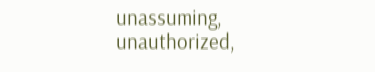unassuming, unauthorized,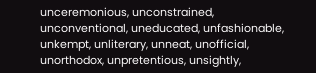unceremonious, unconstrained, unconventional, uneducated, unfashionable, unkempt, unliterary, unneat, unofficial, unorthodox, unpretentious, unsightly,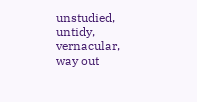unstudied, untidy, vernacular, way out